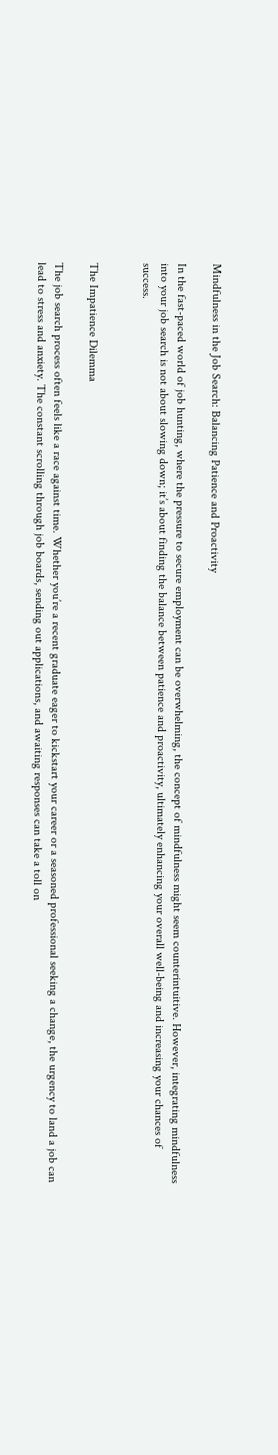Mindfulness in the Job Search: Balancing Patience and Proactivity

In the fast-paced world of job hunting, where the pressure to secure employment can be overwhelming, the concept of mindfulness might seem counterintuitive. However, integrating mindfulness into your job search is not about slowing down; it’s about finding the balance between patience and proactivity, ultimately enhancing your overall well-being and increasing your chances of success.


The Impatience Dilemma

The job search process often feels like a race against time. Whether you’re a recent graduate eager to kickstart your career or a seasoned professional seeking a change, the urgency to land a job can lead to stress and anxiety. The constant scrolling through job boards, sending out applications, and awaiting responses can take a toll on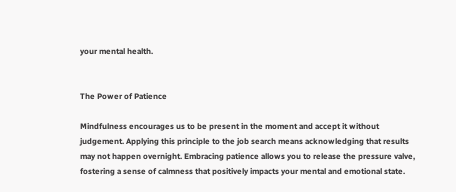your mental health.


The Power of Patience

Mindfulness encourages us to be present in the moment and accept it without judgement. Applying this principle to the job search means acknowledging that results may not happen overnight. Embracing patience allows you to release the pressure valve, fostering a sense of calmness that positively impacts your mental and emotional state.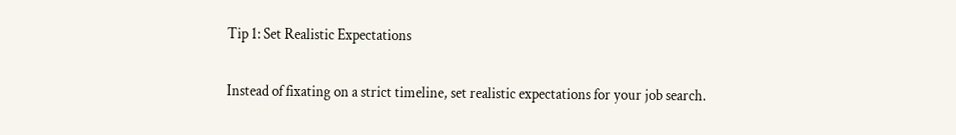Tip 1: Set Realistic Expectations

Instead of fixating on a strict timeline, set realistic expectations for your job search.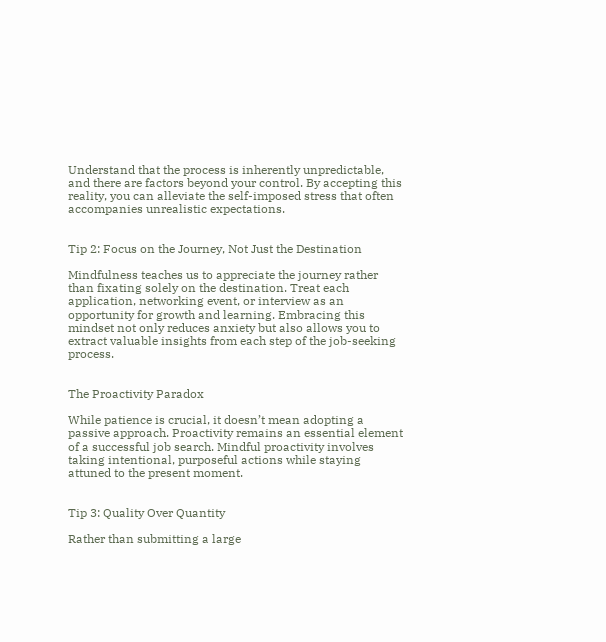Understand that the process is inherently unpredictable, and there are factors beyond your control. By accepting this reality, you can alleviate the self-imposed stress that often accompanies unrealistic expectations.


Tip 2: Focus on the Journey, Not Just the Destination

Mindfulness teaches us to appreciate the journey rather than fixating solely on the destination. Treat each application, networking event, or interview as an opportunity for growth and learning. Embracing this mindset not only reduces anxiety but also allows you to extract valuable insights from each step of the job-seeking process.


The Proactivity Paradox

While patience is crucial, it doesn’t mean adopting a passive approach. Proactivity remains an essential element of a successful job search. Mindful proactivity involves taking intentional, purposeful actions while staying attuned to the present moment.


Tip 3: Quality Over Quantity

Rather than submitting a large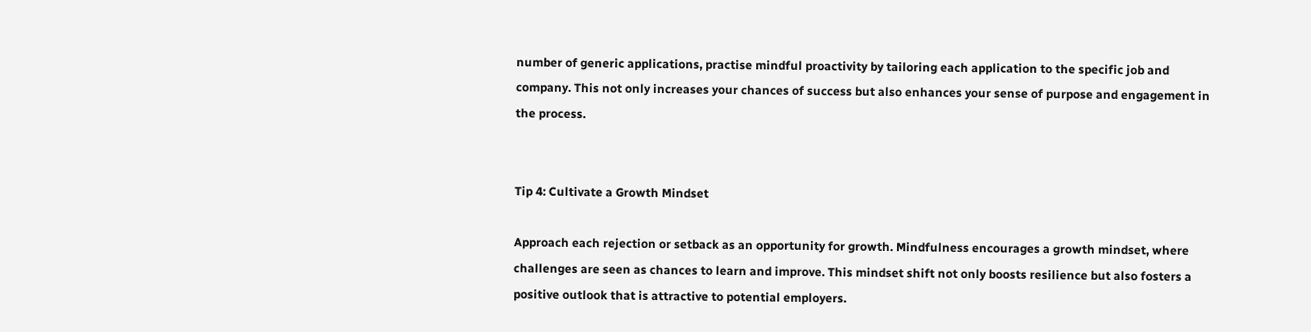number of generic applications, practise mindful proactivity by tailoring each application to the specific job and company. This not only increases your chances of success but also enhances your sense of purpose and engagement in the process.


Tip 4: Cultivate a Growth Mindset

Approach each rejection or setback as an opportunity for growth. Mindfulness encourages a growth mindset, where challenges are seen as chances to learn and improve. This mindset shift not only boosts resilience but also fosters a positive outlook that is attractive to potential employers.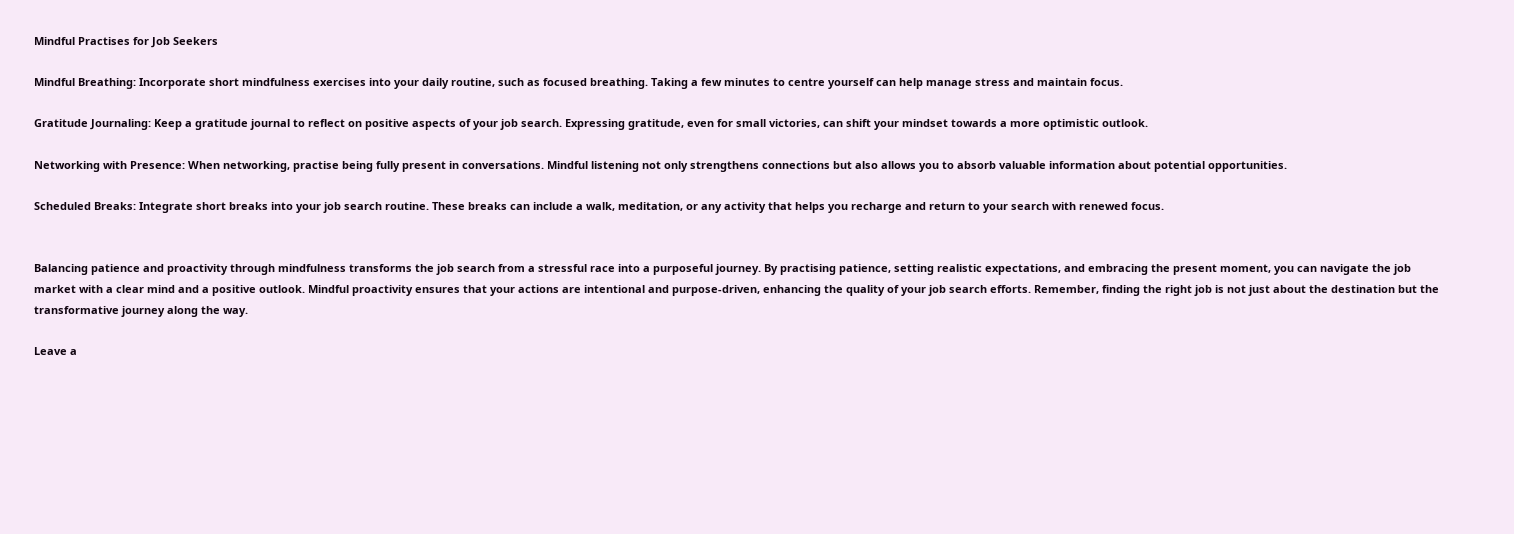Mindful Practises for Job Seekers

Mindful Breathing: Incorporate short mindfulness exercises into your daily routine, such as focused breathing. Taking a few minutes to centre yourself can help manage stress and maintain focus.

Gratitude Journaling: Keep a gratitude journal to reflect on positive aspects of your job search. Expressing gratitude, even for small victories, can shift your mindset towards a more optimistic outlook.

Networking with Presence: When networking, practise being fully present in conversations. Mindful listening not only strengthens connections but also allows you to absorb valuable information about potential opportunities.

Scheduled Breaks: Integrate short breaks into your job search routine. These breaks can include a walk, meditation, or any activity that helps you recharge and return to your search with renewed focus.


Balancing patience and proactivity through mindfulness transforms the job search from a stressful race into a purposeful journey. By practising patience, setting realistic expectations, and embracing the present moment, you can navigate the job market with a clear mind and a positive outlook. Mindful proactivity ensures that your actions are intentional and purpose-driven, enhancing the quality of your job search efforts. Remember, finding the right job is not just about the destination but the transformative journey along the way.

Leave a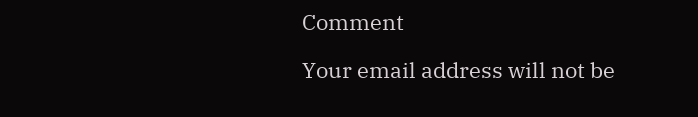Comment

Your email address will not be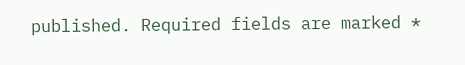published. Required fields are marked *